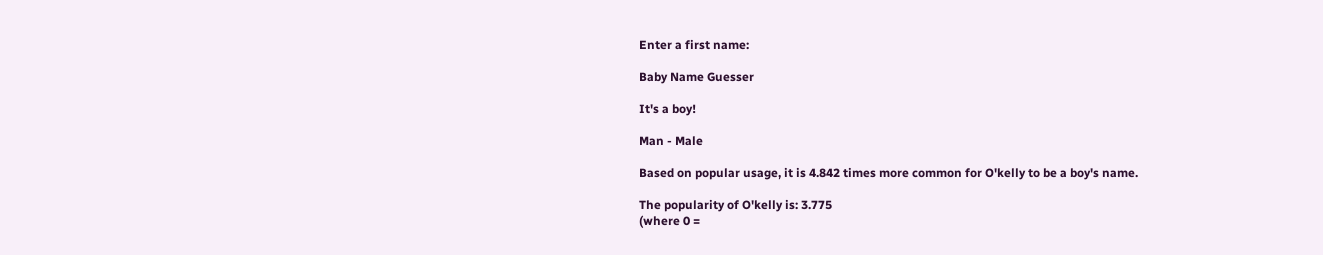Enter a first name:

Baby Name Guesser

It's a boy!

Man - Male

Based on popular usage, it is 4.842 times more common for O'kelly to be a boy's name.

The popularity of O'kelly is: 3.775
(where 0 =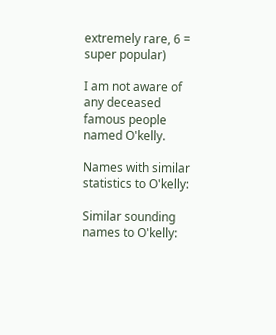extremely rare, 6 = super popular)

I am not aware of any deceased famous people named O'kelly.

Names with similar statistics to O'kelly:

Similar sounding names to O'kelly: